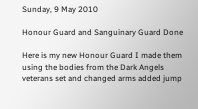Sunday, 9 May 2010

Honour Guard and Sanguinary Guard Done

Here is my new Honour Guard I made them using the bodies from the Dark Angels veterans set and changed arms added jump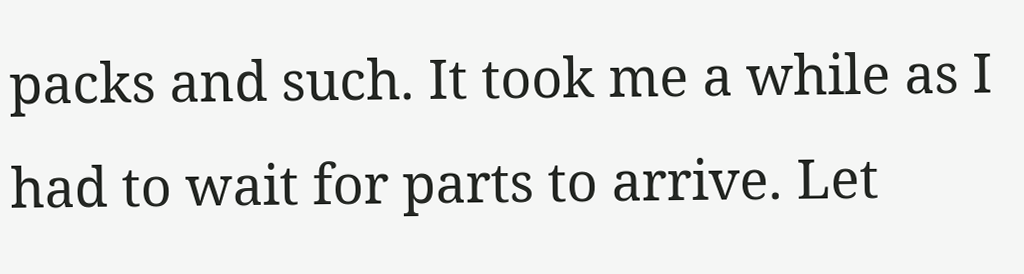packs and such. It took me a while as I had to wait for parts to arrive. Let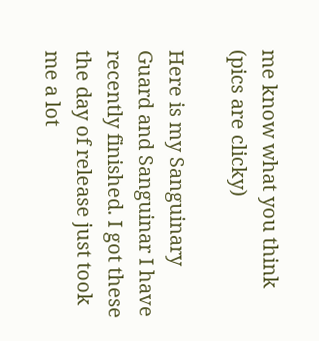me know what you think (pics are clicky)

Here is my Sanguinary Guard and Sanguinar I have recently finished. I got these the day of release just took me a lot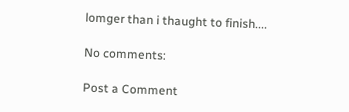lomger than i thaught to finish....

No comments:

Post a Comment